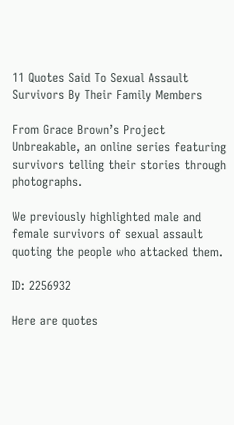11 Quotes Said To Sexual Assault Survivors By Their Family Members

From Grace Brown’s Project Unbreakable, an online series featuring survivors telling their stories through photographs.

We previously highlighted male and female survivors of sexual assault quoting the people who attacked them.

ID: 2256932

Here are quotes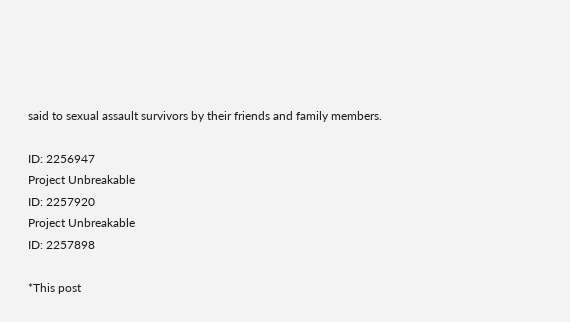said to sexual assault survivors by their friends and family members.

ID: 2256947
Project Unbreakable
ID: 2257920
Project Unbreakable
ID: 2257898

*This post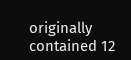originally contained 12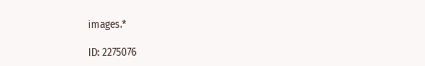images.*

ID: 2275076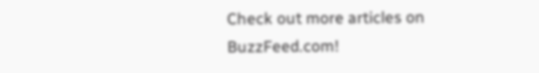Check out more articles on BuzzFeed.com!